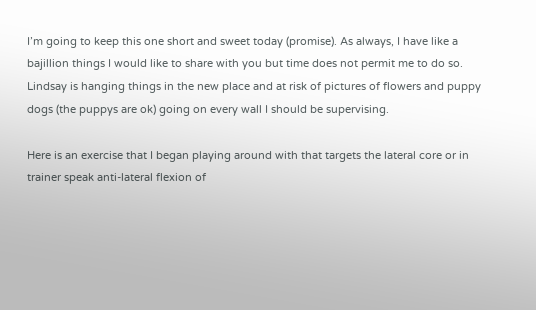I’m going to keep this one short and sweet today (promise). As always, I have like a bajillion things I would like to share with you but time does not permit me to do so. Lindsay is hanging things in the new place and at risk of pictures of flowers and puppy dogs (the puppys are ok) going on every wall I should be supervising.

Here is an exercise that I began playing around with that targets the lateral core or in trainer speak anti-lateral flexion of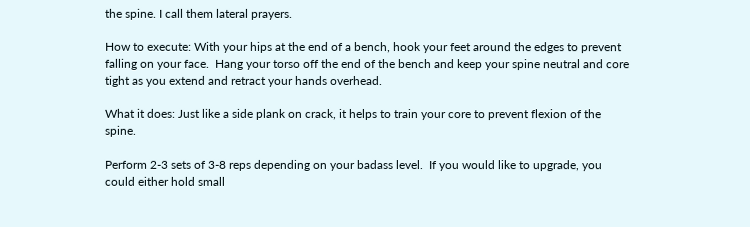the spine. I call them lateral prayers.

How to execute: With your hips at the end of a bench, hook your feet around the edges to prevent falling on your face.  Hang your torso off the end of the bench and keep your spine neutral and core tight as you extend and retract your hands overhead.

What it does: Just like a side plank on crack, it helps to train your core to prevent flexion of the spine.

Perform 2-3 sets of 3-8 reps depending on your badass level.  If you would like to upgrade, you could either hold small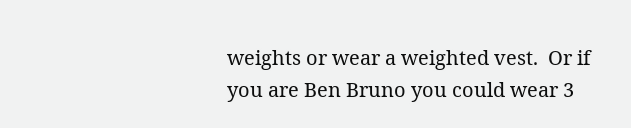weights or wear a weighted vest.  Or if you are Ben Bruno you could wear 3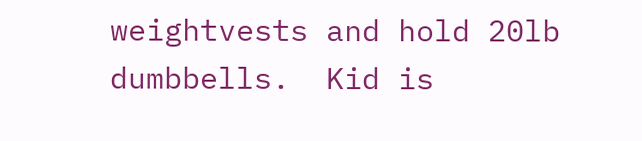weightvests and hold 20lb dumbbells.  Kid is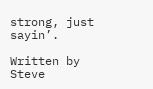strong, just sayin’.

Written by Steve